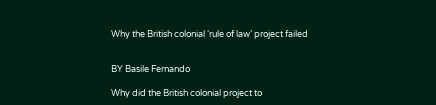Why the British colonial ‘rule of law’ project failed


BY Basile Fernando

Why did the British colonial project to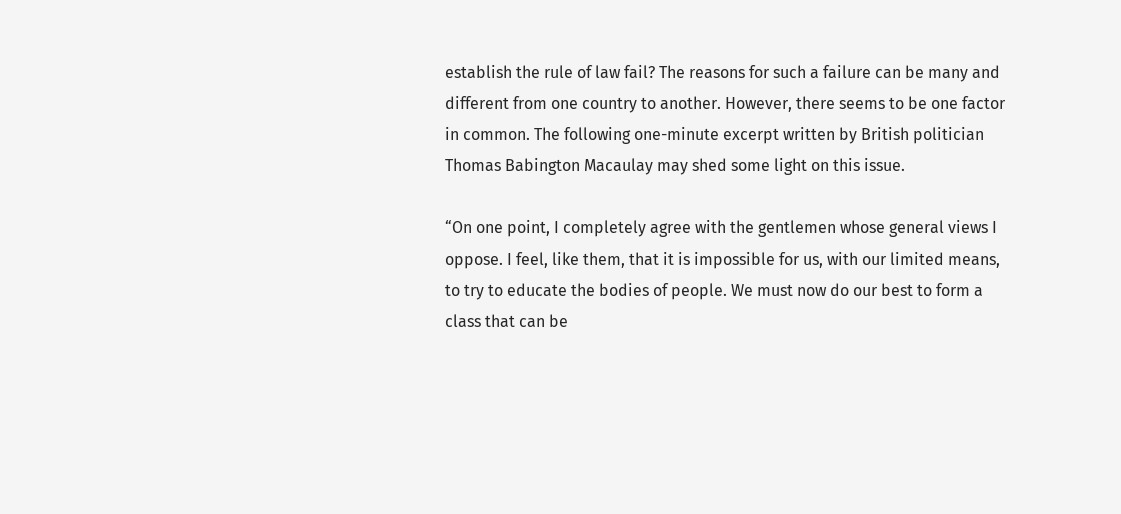establish the rule of law fail? The reasons for such a failure can be many and different from one country to another. However, there seems to be one factor in common. The following one-minute excerpt written by British politician Thomas Babington Macaulay may shed some light on this issue.

“On one point, I completely agree with the gentlemen whose general views I oppose. I feel, like them, that it is impossible for us, with our limited means, to try to educate the bodies of people. We must now do our best to form a class that can be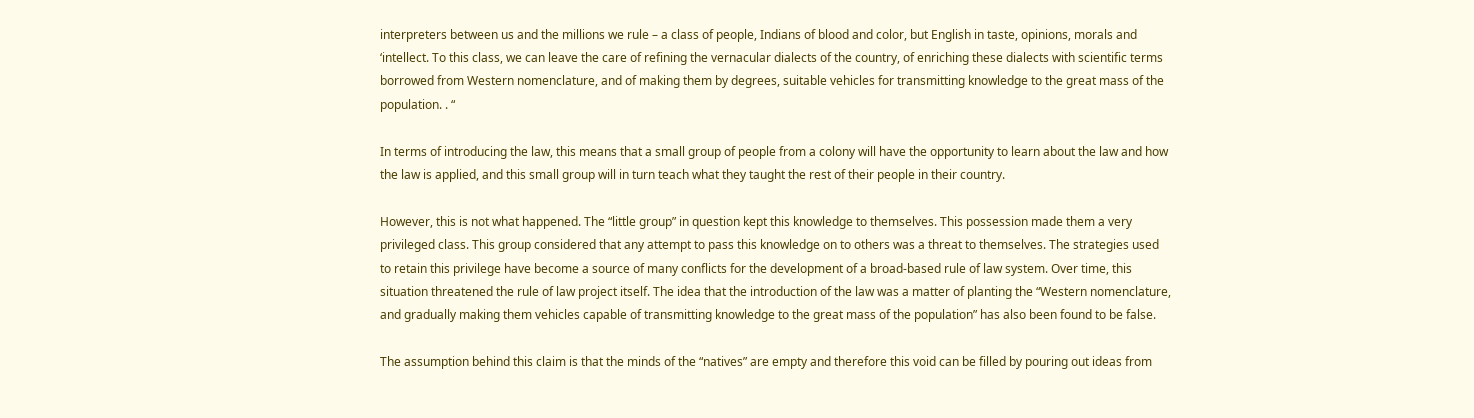interpreters between us and the millions we rule – a class of people, Indians of blood and color, but English in taste, opinions, morals and ‘intellect. To this class, we can leave the care of refining the vernacular dialects of the country, of enriching these dialects with scientific terms borrowed from Western nomenclature, and of making them by degrees, suitable vehicles for transmitting knowledge to the great mass of the population. . “

In terms of introducing the law, this means that a small group of people from a colony will have the opportunity to learn about the law and how the law is applied, and this small group will in turn teach what they taught the rest of their people in their country.

However, this is not what happened. The “little group” in question kept this knowledge to themselves. This possession made them a very privileged class. This group considered that any attempt to pass this knowledge on to others was a threat to themselves. The strategies used to retain this privilege have become a source of many conflicts for the development of a broad-based rule of law system. Over time, this situation threatened the rule of law project itself. The idea that the introduction of the law was a matter of planting the “Western nomenclature, and gradually making them vehicles capable of transmitting knowledge to the great mass of the population” has also been found to be false.

The assumption behind this claim is that the minds of the “natives” are empty and therefore this void can be filled by pouring out ideas from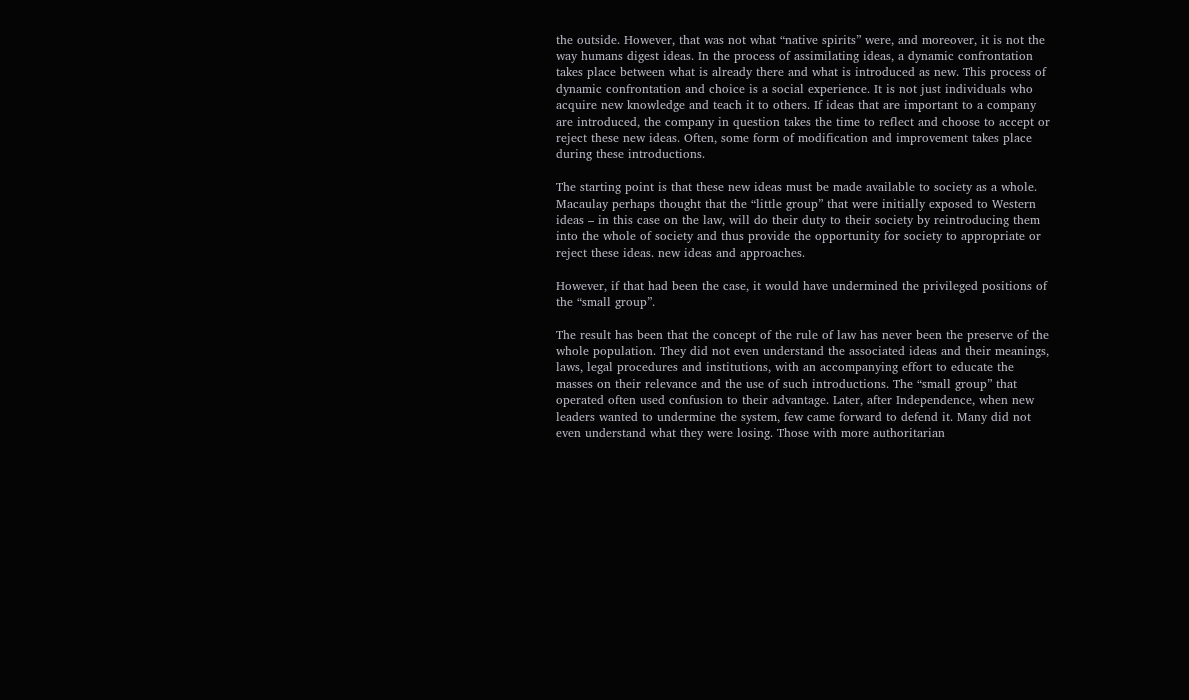the outside. However, that was not what “native spirits” were, and moreover, it is not the way humans digest ideas. In the process of assimilating ideas, a dynamic confrontation takes place between what is already there and what is introduced as new. This process of dynamic confrontation and choice is a social experience. It is not just individuals who acquire new knowledge and teach it to others. If ideas that are important to a company are introduced, the company in question takes the time to reflect and choose to accept or reject these new ideas. Often, some form of modification and improvement takes place during these introductions.

The starting point is that these new ideas must be made available to society as a whole. Macaulay perhaps thought that the “little group” that were initially exposed to Western ideas – in this case on the law, will do their duty to their society by reintroducing them into the whole of society and thus provide the opportunity for society to appropriate or reject these ideas. new ideas and approaches.

However, if that had been the case, it would have undermined the privileged positions of the “small group”.

The result has been that the concept of the rule of law has never been the preserve of the whole population. They did not even understand the associated ideas and their meanings, laws, legal procedures and institutions, with an accompanying effort to educate the masses on their relevance and the use of such introductions. The “small group” that operated often used confusion to their advantage. Later, after Independence, when new leaders wanted to undermine the system, few came forward to defend it. Many did not even understand what they were losing. Those with more authoritarian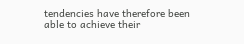tendencies have therefore been able to achieve their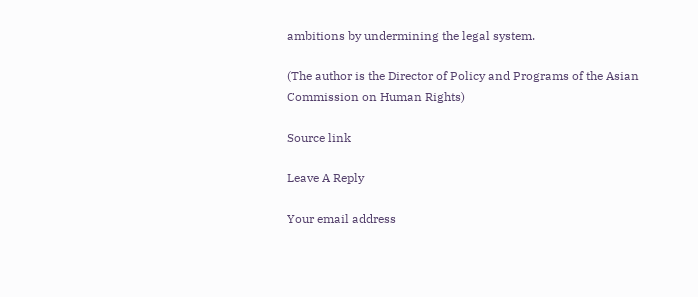ambitions by undermining the legal system.

(The author is the Director of Policy and Programs of the Asian Commission on Human Rights)

Source link

Leave A Reply

Your email address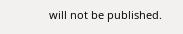will not be published.